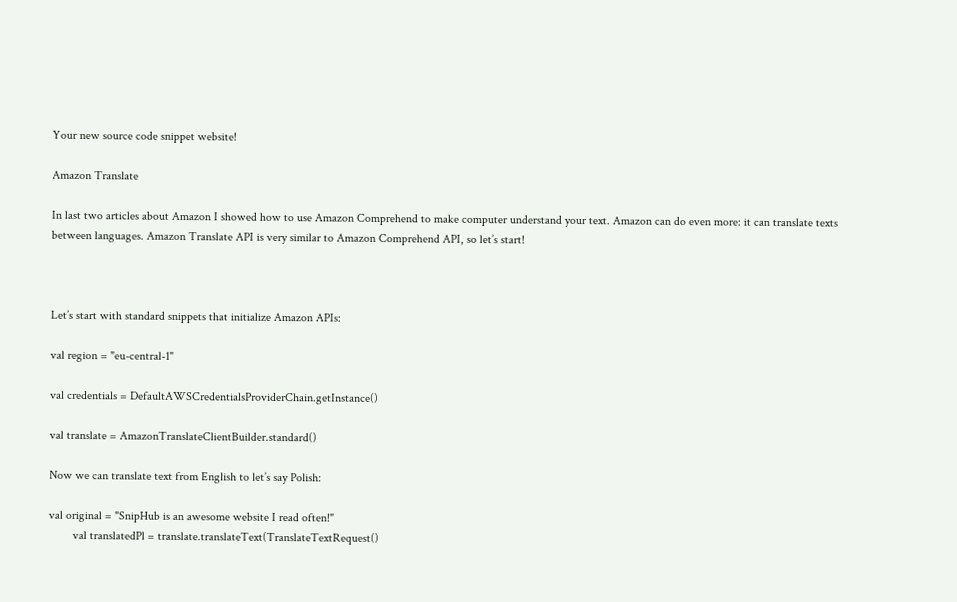Your new source code snippet website!

Amazon Translate

In last two articles about Amazon I showed how to use Amazon Comprehend to make computer understand your text. Amazon can do even more: it can translate texts between languages. Amazon Translate API is very similar to Amazon Comprehend API, so let’s start!



Let’s start with standard snippets that initialize Amazon APIs:

val region = "eu-central-1"

val credentials = DefaultAWSCredentialsProviderChain.getInstance()

val translate = AmazonTranslateClientBuilder.standard()

Now we can translate text from English to let’s say Polish:

val original = "SnipHub is an awesome website I read often!"
        val translatedPl = translate.translateText(TranslateTextRequest()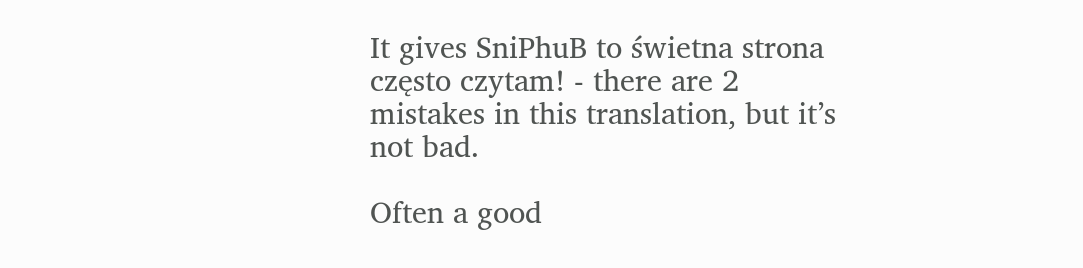It gives SniPhuB to świetna strona często czytam! - there are 2 mistakes in this translation, but it’s not bad.

Often a good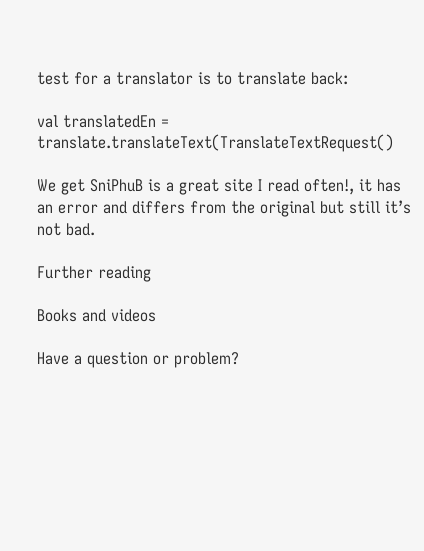test for a translator is to translate back:

val translatedEn = translate.translateText(TranslateTextRequest()

We get SniPhuB is a great site I read often!, it has an error and differs from the original but still it’s not bad.

Further reading

Books and videos

Have a question or problem?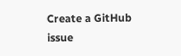Create a GitHub issue